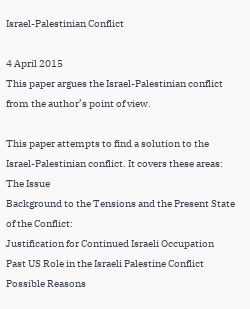Israel-Palestinian Conflict

4 April 2015
This paper argues the Israel-Palestinian conflict from the author’s point of view.

This paper attempts to find a solution to the Israel-Palestinian conflict. It covers these areas:
The Issue
Background to the Tensions and the Present State of the Conflict:
Justification for Continued Israeli Occupation
Past US Role in the Israeli Palestine Conflict
Possible Reasons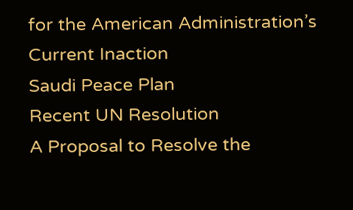for the American Administration’s Current Inaction
Saudi Peace Plan
Recent UN Resolution
A Proposal to Resolve the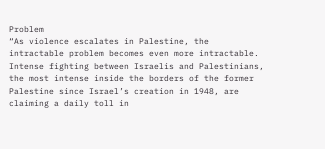Problem
“As violence escalates in Palestine, the intractable problem becomes even more intractable. Intense fighting between Israelis and Palestinians, the most intense inside the borders of the former Palestine since Israel’s creation in 1948, are claiming a daily toll in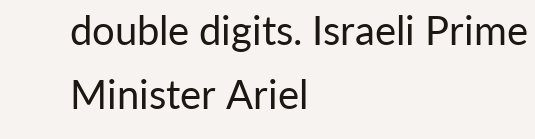double digits. Israeli Prime Minister Ariel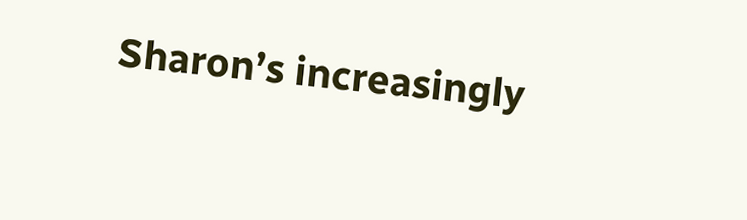Sharon’s increasingly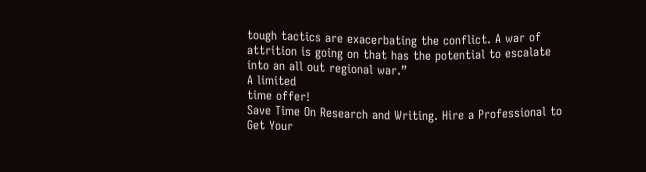tough tactics are exacerbating the conflict. A war of attrition is going on that has the potential to escalate into an all out regional war.”
A limited
time offer!
Save Time On Research and Writing. Hire a Professional to Get Your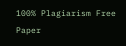100% Plagiarism Free Paper